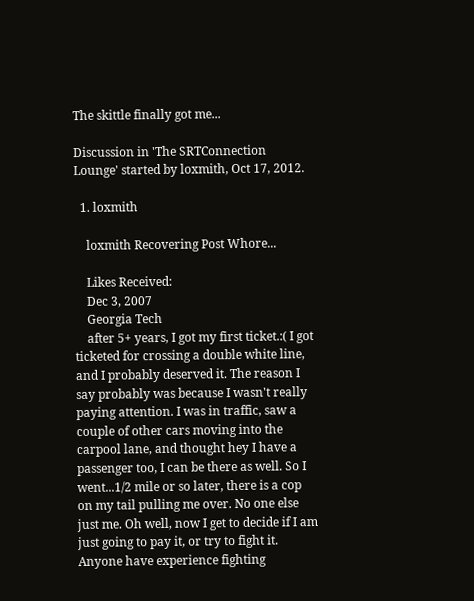The skittle finally got me...

Discussion in 'The SRTConnection Lounge' started by loxmith, Oct 17, 2012.

  1. loxmith

    loxmith Recovering Post Whore...

    Likes Received:
    Dec 3, 2007
    Georgia Tech
    after 5+ years, I got my first ticket.:( I got ticketed for crossing a double white line, and I probably deserved it. The reason I say probably was because I wasn't really paying attention. I was in traffic, saw a couple of other cars moving into the carpool lane, and thought hey I have a passenger too, I can be there as well. So I went...1/2 mile or so later, there is a cop on my tail pulling me over. No one else just me. Oh well, now I get to decide if I am just going to pay it, or try to fight it. Anyone have experience fighting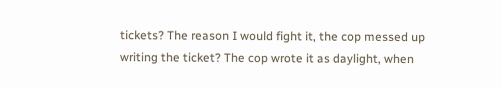tickets? The reason I would fight it, the cop messed up writing the ticket? The cop wrote it as daylight, when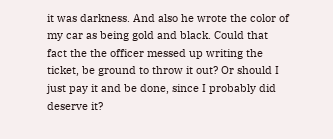it was darkness. And also he wrote the color of my car as being gold and black. Could that fact the the officer messed up writing the ticket, be ground to throw it out? Or should I just pay it and be done, since I probably did deserve it?